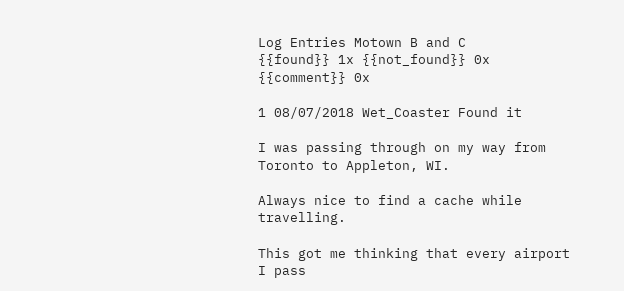Log Entries Motown B and C      {{found}} 1x {{not_found}} 0x {{comment}} 0x

1 08/07/2018 Wet_Coaster Found it

I was passing through on my way from Toronto to Appleton, WI.

Always nice to find a cache while travelling.

This got me thinking that every airport I pass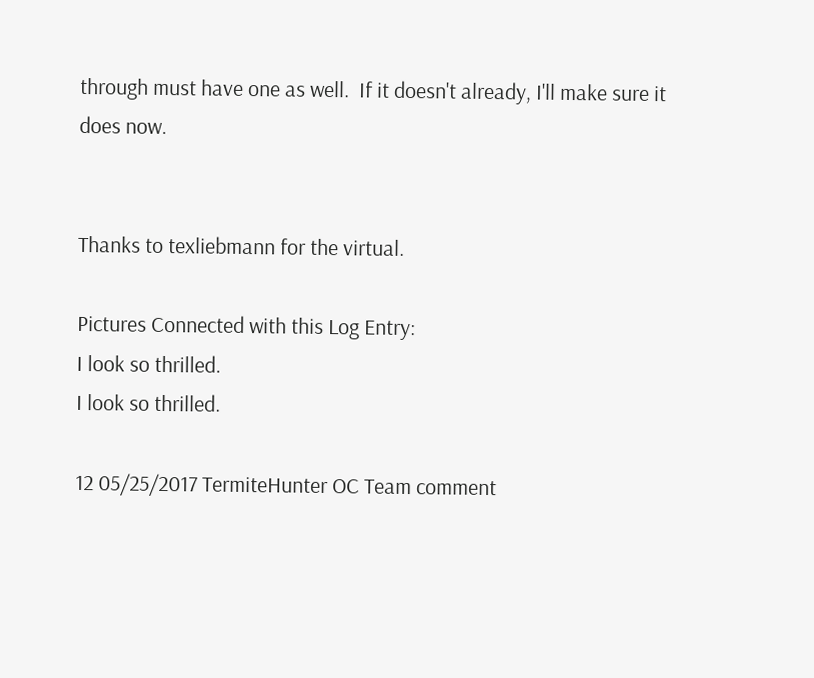through must have one as well.  If it doesn't already, I'll make sure it does now.


Thanks to texliebmann for the virtual.

Pictures Connected with this Log Entry:
I look so thrilled.
I look so thrilled.

12 05/25/2017 TermiteHunter OC Team comment